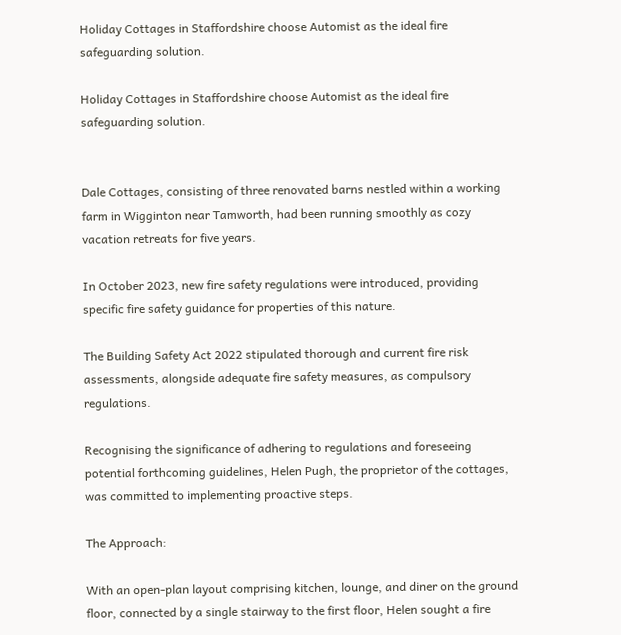Holiday Cottages in Staffordshire choose Automist as the ideal fire safeguarding solution.

Holiday Cottages in Staffordshire choose Automist as the ideal fire safeguarding solution.


Dale Cottages, consisting of three renovated barns nestled within a working farm in Wigginton near Tamworth, had been running smoothly as cozy vacation retreats for five years.

In October 2023, new fire safety regulations were introduced, providing specific fire safety guidance for properties of this nature.

The Building Safety Act 2022 stipulated thorough and current fire risk assessments, alongside adequate fire safety measures, as compulsory regulations.

Recognising the significance of adhering to regulations and foreseeing potential forthcoming guidelines, Helen Pugh, the proprietor of the cottages, was committed to implementing proactive steps.

The Approach:

With an open-plan layout comprising kitchen, lounge, and diner on the ground floor, connected by a single stairway to the first floor, Helen sought a fire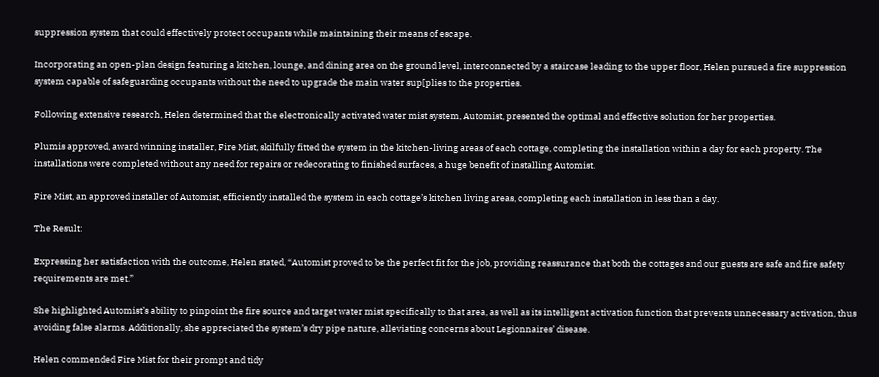suppression system that could effectively protect occupants while maintaining their means of escape.

Incorporating an open-plan design featuring a kitchen, lounge, and dining area on the ground level, interconnected by a staircase leading to the upper floor, Helen pursued a fire suppression system capable of safeguarding occupants without the need to upgrade the main water sup[plies to the properties.

Following extensive research, Helen determined that the electronically activated water mist system, Automist, presented the optimal and effective solution for her properties.

Plumis approved, award winning installer, Fire Mist, skilfully fitted the system in the kitchen-living areas of each cottage, completing the installation within a day for each property. The installations were completed without any need for repairs or redecorating to finished surfaces, a huge benefit of installing Automist.

Fire Mist, an approved installer of Automist, efficiently installed the system in each cottage’s kitchen living areas, completing each installation in less than a day.

The Result:

Expressing her satisfaction with the outcome, Helen stated, “Automist proved to be the perfect fit for the job, providing reassurance that both the cottages and our guests are safe and fire safety requirements are met.”

She highlighted Automist’s ability to pinpoint the fire source and target water mist specifically to that area, as well as its intelligent activation function that prevents unnecessary activation, thus avoiding false alarms. Additionally, she appreciated the system’s dry pipe nature, alleviating concerns about Legionnaires’ disease.

Helen commended Fire Mist for their prompt and tidy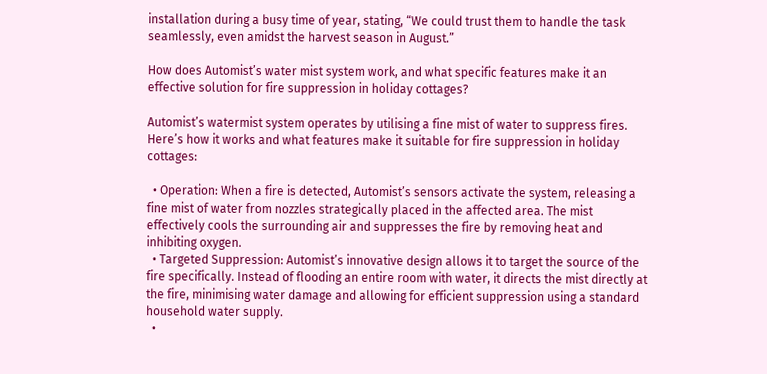installation during a busy time of year, stating, “We could trust them to handle the task seamlessly, even amidst the harvest season in August.”

How does Automist’s water mist system work, and what specific features make it an effective solution for fire suppression in holiday cottages?

Automist’s watermist system operates by utilising a fine mist of water to suppress fires. Here’s how it works and what features make it suitable for fire suppression in holiday cottages:

  • Operation: When a fire is detected, Automist’s sensors activate the system, releasing a fine mist of water from nozzles strategically placed in the affected area. The mist effectively cools the surrounding air and suppresses the fire by removing heat and inhibiting oxygen.
  • Targeted Suppression: Automist’s innovative design allows it to target the source of the fire specifically. Instead of flooding an entire room with water, it directs the mist directly at the fire, minimising water damage and allowing for efficient suppression using a standard household water supply.
  •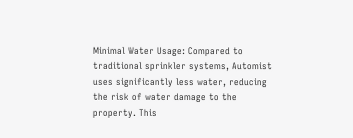Minimal Water Usage: Compared to traditional sprinkler systems, Automist uses significantly less water, reducing the risk of water damage to the property. This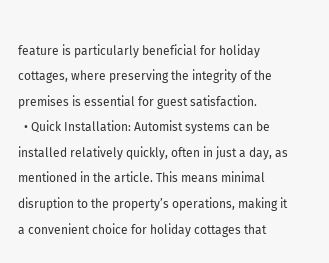feature is particularly beneficial for holiday cottages, where preserving the integrity of the premises is essential for guest satisfaction.
  • Quick Installation: Automist systems can be installed relatively quickly, often in just a day, as mentioned in the article. This means minimal disruption to the property’s operations, making it a convenient choice for holiday cottages that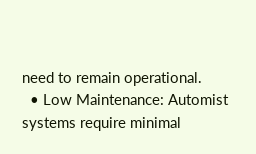need to remain operational.
  • Low Maintenance: Automist systems require minimal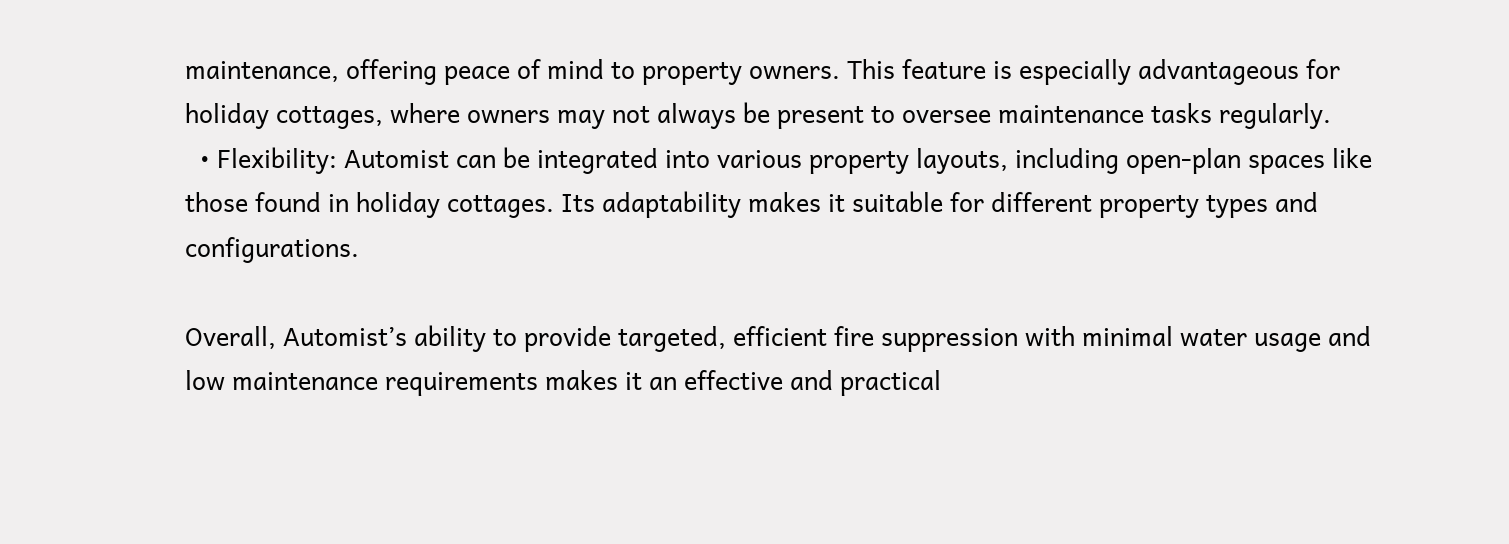maintenance, offering peace of mind to property owners. This feature is especially advantageous for holiday cottages, where owners may not always be present to oversee maintenance tasks regularly.
  • Flexibility: Automist can be integrated into various property layouts, including open-plan spaces like those found in holiday cottages. Its adaptability makes it suitable for different property types and configurations.

Overall, Automist’s ability to provide targeted, efficient fire suppression with minimal water usage and low maintenance requirements makes it an effective and practical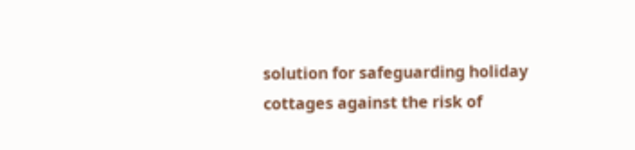solution for safeguarding holiday cottages against the risk of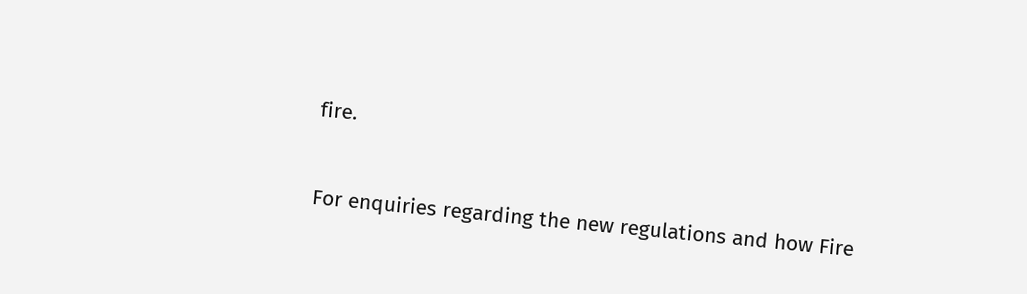fire.


For enquiries regarding the new regulations and how Fire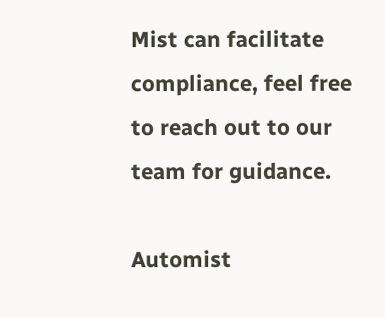Mist can facilitate compliance, feel free to reach out to our team for guidance.

Automist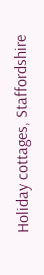Holiday cottages, Staffordshire